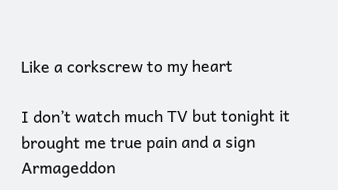Like a corkscrew to my heart

I don’t watch much TV but tonight it brought me true pain and a sign Armageddon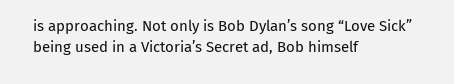is approaching. Not only is Bob Dylan’s song “Love Sick” being used in a Victoria’s Secret ad, Bob himself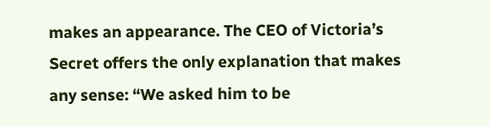makes an appearance. The CEO of Victoria’s Secret offers the only explanation that makes any sense: “We asked him to be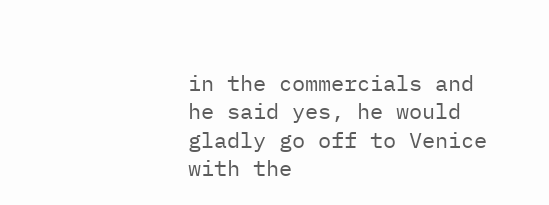in the commercials and he said yes, he would gladly go off to Venice with the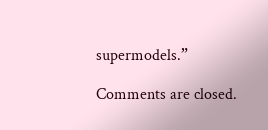supermodels.”

Comments are closed.